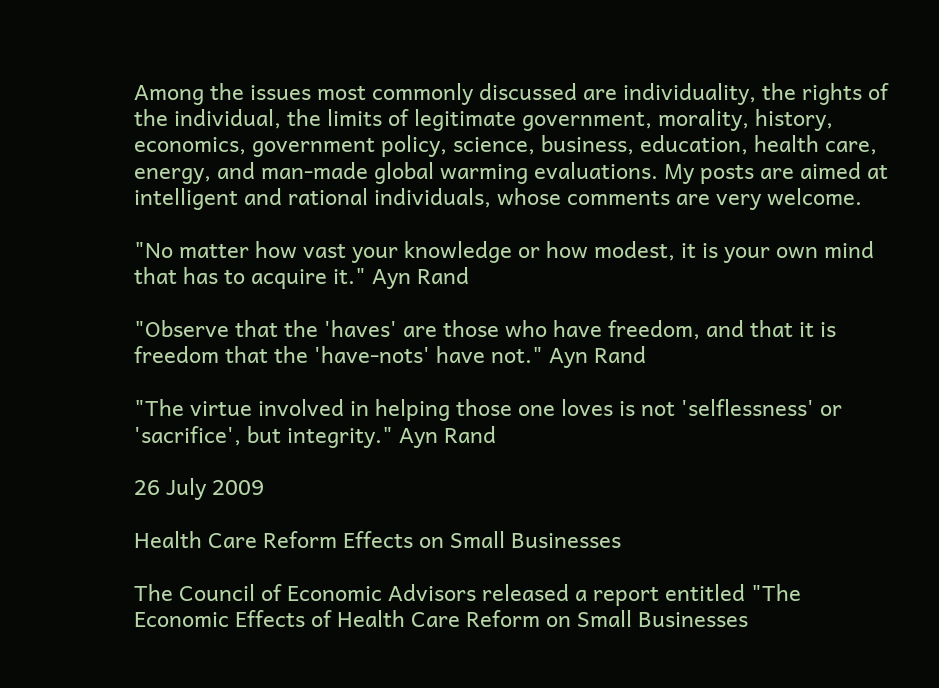Among the issues most commonly discussed are individuality, the rights of the individual, the limits of legitimate government, morality, history, economics, government policy, science, business, education, health care, energy, and man-made global warming evaluations. My posts are aimed at intelligent and rational individuals, whose comments are very welcome.

"No matter how vast your knowledge or how modest, it is your own mind that has to acquire it." Ayn Rand

"Observe that the 'haves' are those who have freedom, and that it is freedom that the 'have-nots' have not." Ayn Rand

"The virtue involved in helping those one loves is not 'selflessness' or 'sacrifice', but integrity." Ayn Rand

26 July 2009

Health Care Reform Effects on Small Businesses

The Council of Economic Advisors released a report entitled "The Economic Effects of Health Care Reform on Small Businesses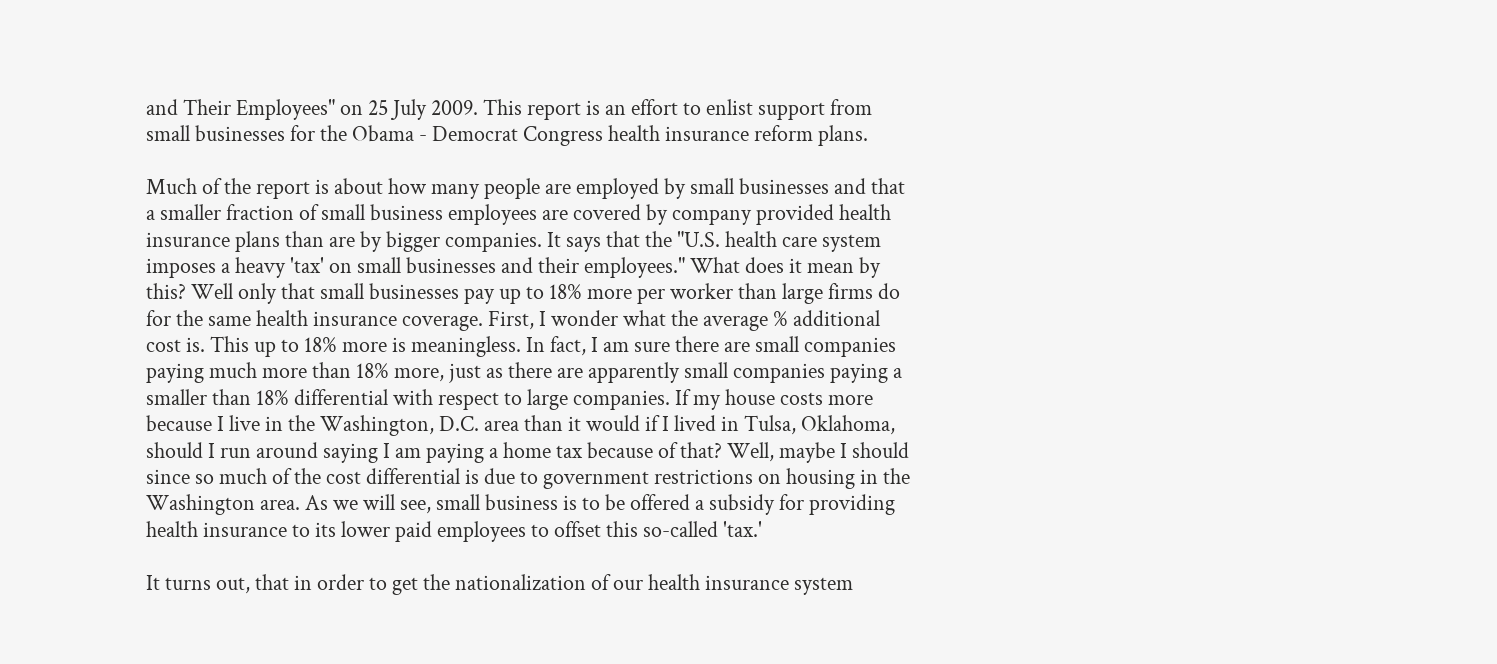and Their Employees" on 25 July 2009. This report is an effort to enlist support from small businesses for the Obama - Democrat Congress health insurance reform plans.

Much of the report is about how many people are employed by small businesses and that a smaller fraction of small business employees are covered by company provided health insurance plans than are by bigger companies. It says that the "U.S. health care system imposes a heavy 'tax' on small businesses and their employees." What does it mean by this? Well only that small businesses pay up to 18% more per worker than large firms do for the same health insurance coverage. First, I wonder what the average % additional cost is. This up to 18% more is meaningless. In fact, I am sure there are small companies paying much more than 18% more, just as there are apparently small companies paying a smaller than 18% differential with respect to large companies. If my house costs more because I live in the Washington, D.C. area than it would if I lived in Tulsa, Oklahoma, should I run around saying I am paying a home tax because of that? Well, maybe I should since so much of the cost differential is due to government restrictions on housing in the Washington area. As we will see, small business is to be offered a subsidy for providing health insurance to its lower paid employees to offset this so-called 'tax.'

It turns out, that in order to get the nationalization of our health insurance system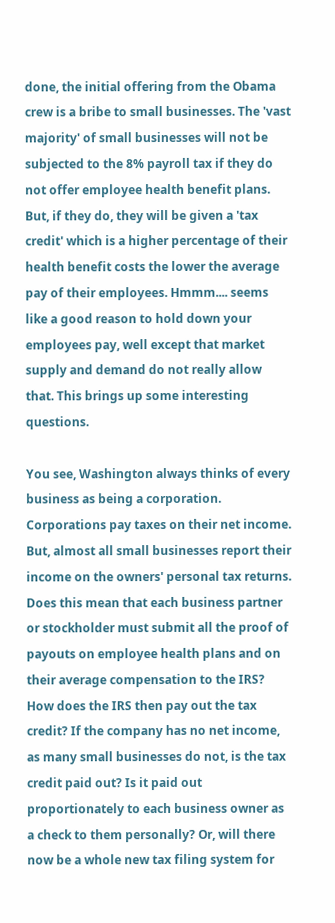done, the initial offering from the Obama crew is a bribe to small businesses. The 'vast majority' of small businesses will not be subjected to the 8% payroll tax if they do not offer employee health benefit plans. But, if they do, they will be given a 'tax credit' which is a higher percentage of their health benefit costs the lower the average pay of their employees. Hmmm.... seems like a good reason to hold down your employees pay, well except that market supply and demand do not really allow that. This brings up some interesting questions.

You see, Washington always thinks of every business as being a corporation. Corporations pay taxes on their net income. But, almost all small businesses report their income on the owners' personal tax returns. Does this mean that each business partner or stockholder must submit all the proof of payouts on employee health plans and on their average compensation to the IRS? How does the IRS then pay out the tax credit? If the company has no net income, as many small businesses do not, is the tax credit paid out? Is it paid out proportionately to each business owner as a check to them personally? Or, will there now be a whole new tax filing system for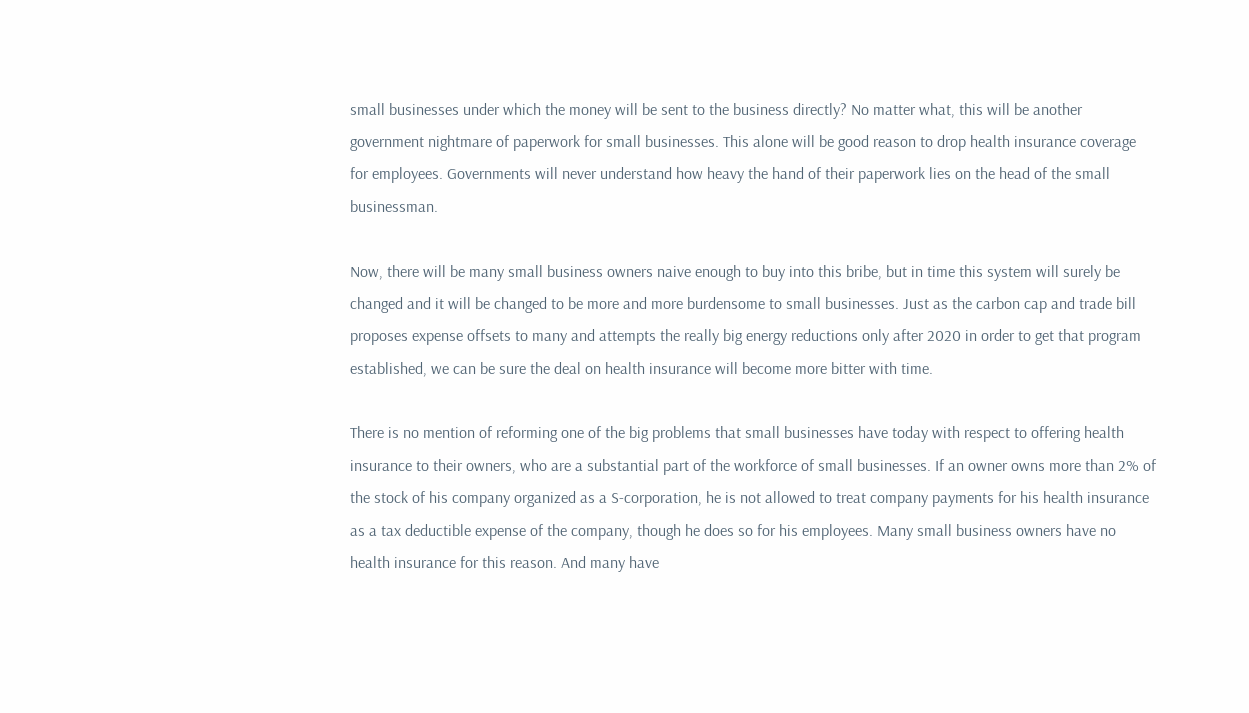small businesses under which the money will be sent to the business directly? No matter what, this will be another government nightmare of paperwork for small businesses. This alone will be good reason to drop health insurance coverage for employees. Governments will never understand how heavy the hand of their paperwork lies on the head of the small businessman.

Now, there will be many small business owners naive enough to buy into this bribe, but in time this system will surely be changed and it will be changed to be more and more burdensome to small businesses. Just as the carbon cap and trade bill proposes expense offsets to many and attempts the really big energy reductions only after 2020 in order to get that program established, we can be sure the deal on health insurance will become more bitter with time.

There is no mention of reforming one of the big problems that small businesses have today with respect to offering health insurance to their owners, who are a substantial part of the workforce of small businesses. If an owner owns more than 2% of the stock of his company organized as a S-corporation, he is not allowed to treat company payments for his health insurance as a tax deductible expense of the company, though he does so for his employees. Many small business owners have no health insurance for this reason. And many have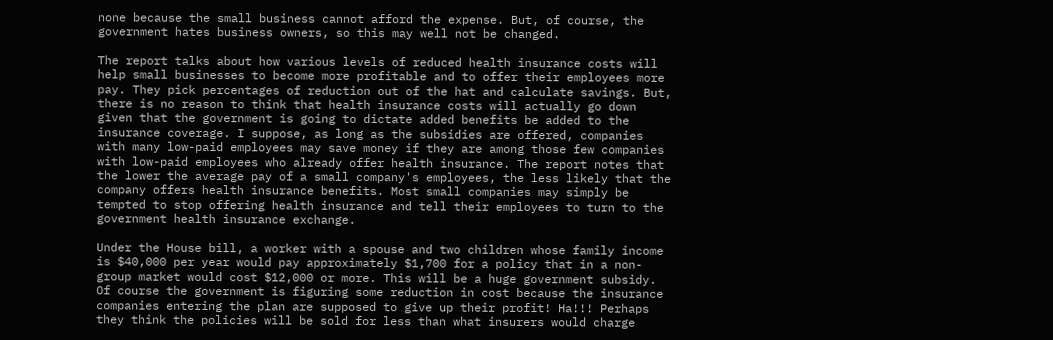none because the small business cannot afford the expense. But, of course, the government hates business owners, so this may well not be changed.

The report talks about how various levels of reduced health insurance costs will help small businesses to become more profitable and to offer their employees more pay. They pick percentages of reduction out of the hat and calculate savings. But, there is no reason to think that health insurance costs will actually go down given that the government is going to dictate added benefits be added to the insurance coverage. I suppose, as long as the subsidies are offered, companies with many low-paid employees may save money if they are among those few companies with low-paid employees who already offer health insurance. The report notes that the lower the average pay of a small company's employees, the less likely that the company offers health insurance benefits. Most small companies may simply be tempted to stop offering health insurance and tell their employees to turn to the government health insurance exchange.

Under the House bill, a worker with a spouse and two children whose family income is $40,000 per year would pay approximately $1,700 for a policy that in a non-group market would cost $12,000 or more. This will be a huge government subsidy. Of course the government is figuring some reduction in cost because the insurance companies entering the plan are supposed to give up their profit! Ha!!! Perhaps they think the policies will be sold for less than what insurers would charge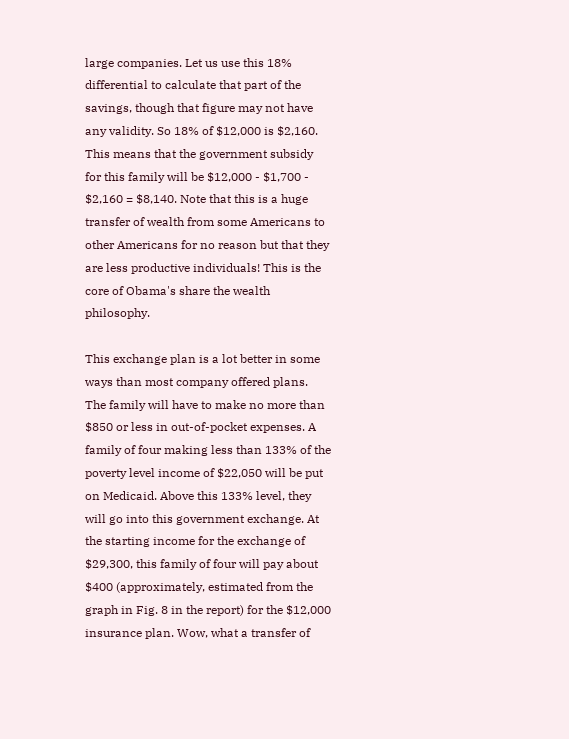large companies. Let us use this 18% differential to calculate that part of the savings, though that figure may not have any validity. So 18% of $12,000 is $2,160. This means that the government subsidy for this family will be $12,000 - $1,700 - $2,160 = $8,140. Note that this is a huge transfer of wealth from some Americans to other Americans for no reason but that they are less productive individuals! This is the core of Obama's share the wealth philosophy.

This exchange plan is a lot better in some ways than most company offered plans. The family will have to make no more than $850 or less in out-of-pocket expenses. A family of four making less than 133% of the poverty level income of $22,050 will be put on Medicaid. Above this 133% level, they will go into this government exchange. At the starting income for the exchange of $29,300, this family of four will pay about $400 (approximately, estimated from the graph in Fig. 8 in the report) for the $12,000 insurance plan. Wow, what a transfer of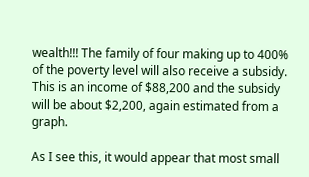wealth!!! The family of four making up to 400% of the poverty level will also receive a subsidy. This is an income of $88,200 and the subsidy will be about $2,200, again estimated from a graph.

As I see this, it would appear that most small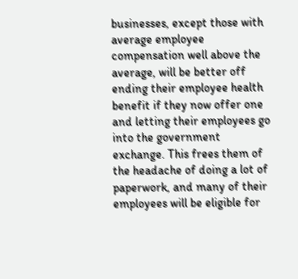businesses, except those with average employee compensation well above the average, will be better off ending their employee health benefit if they now offer one and letting their employees go into the government exchange. This frees them of the headache of doing a lot of paperwork, and many of their employees will be eligible for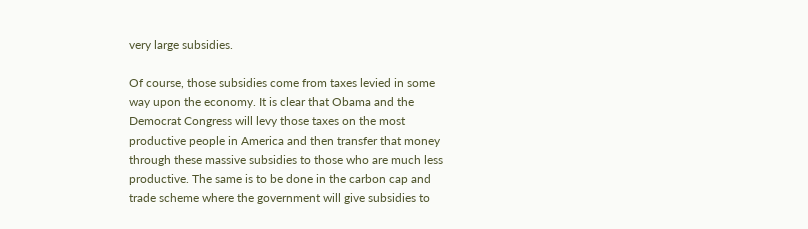very large subsidies.

Of course, those subsidies come from taxes levied in some way upon the economy. It is clear that Obama and the Democrat Congress will levy those taxes on the most productive people in America and then transfer that money through these massive subsidies to those who are much less productive. The same is to be done in the carbon cap and trade scheme where the government will give subsidies to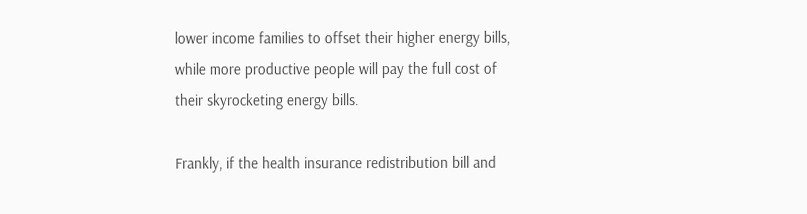lower income families to offset their higher energy bills, while more productive people will pay the full cost of their skyrocketing energy bills.

Frankly, if the health insurance redistribution bill and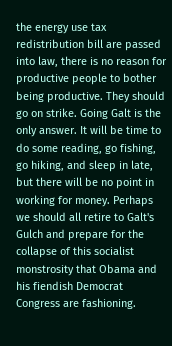the energy use tax redistribution bill are passed into law, there is no reason for productive people to bother being productive. They should go on strike. Going Galt is the only answer. It will be time to do some reading, go fishing, go hiking, and sleep in late, but there will be no point in working for money. Perhaps we should all retire to Galt's Gulch and prepare for the collapse of this socialist monstrosity that Obama and his fiendish Democrat Congress are fashioning.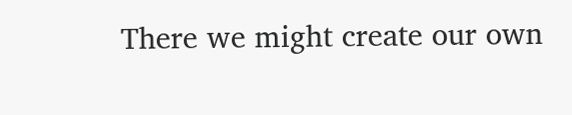There we might create our own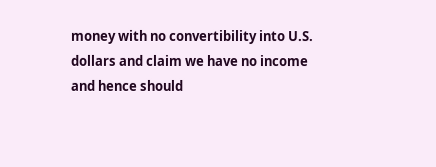money with no convertibility into U.S. dollars and claim we have no income and hence should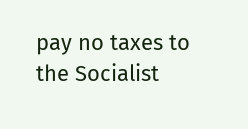pay no taxes to the Socialist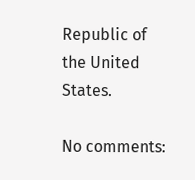Republic of the United States.

No comments: